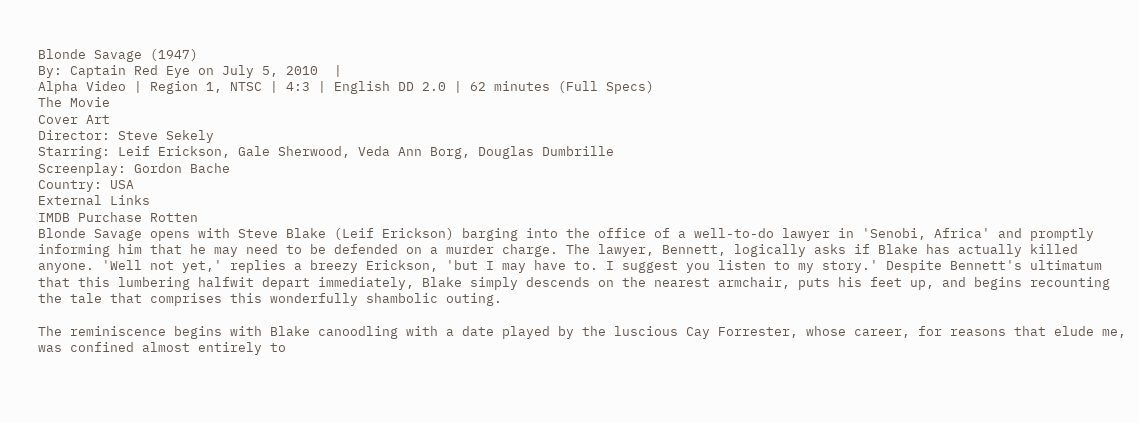Blonde Savage (1947)
By: Captain Red Eye on July 5, 2010  |
Alpha Video | Region 1, NTSC | 4:3 | English DD 2.0 | 62 minutes (Full Specs)
The Movie
Cover Art
Director: Steve Sekely
Starring: Leif Erickson, Gale Sherwood, Veda Ann Borg, Douglas Dumbrille
Screenplay: Gordon Bache
Country: USA
External Links
IMDB Purchase Rotten
Blonde Savage opens with Steve Blake (Leif Erickson) barging into the office of a well-to-do lawyer in 'Senobi, Africa' and promptly informing him that he may need to be defended on a murder charge. The lawyer, Bennett, logically asks if Blake has actually killed anyone. 'Well not yet,' replies a breezy Erickson, 'but I may have to. I suggest you listen to my story.' Despite Bennett's ultimatum that this lumbering halfwit depart immediately, Blake simply descends on the nearest armchair, puts his feet up, and begins recounting the tale that comprises this wonderfully shambolic outing.

The reminiscence begins with Blake canoodling with a date played by the luscious Cay Forrester, whose career, for reasons that elude me, was confined almost entirely to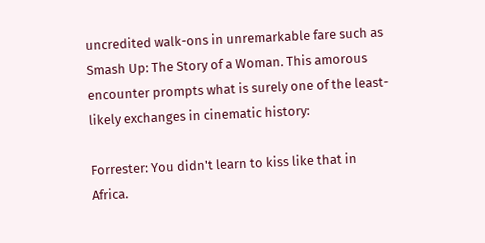uncredited walk-ons in unremarkable fare such as Smash Up: The Story of a Woman. This amorous encounter prompts what is surely one of the least-likely exchanges in cinematic history:

Forrester: You didn't learn to kiss like that in Africa.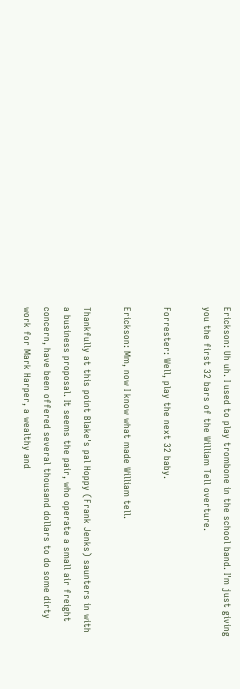Erickson: Uh uh. I used to play trombone in the school band. I'm just giving you the first 32 bars of the William Tell overture.

Forrester: Well, play the next 32 baby.

Erickson: Mm, now I know what made William tell.

Thankfully at this point Blake's pal Hoppy (Frank Jenks) saunters in with a business proposal. It seems the pair, who operate a small air freight concern, have been offered several thousand dollars to do some dirty work for Mark Harper, a wealthy and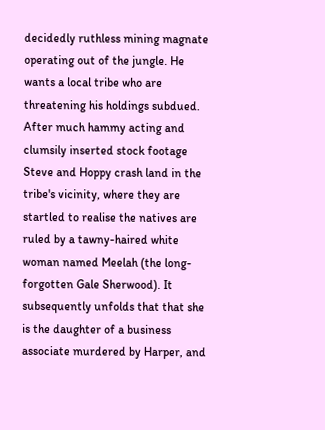decidedly ruthless mining magnate operating out of the jungle. He wants a local tribe who are threatening his holdings subdued. After much hammy acting and clumsily inserted stock footage Steve and Hoppy crash land in the tribe's vicinity, where they are startled to realise the natives are ruled by a tawny-haired white woman named Meelah (the long-forgotten Gale Sherwood). It subsequently unfolds that that she is the daughter of a business associate murdered by Harper, and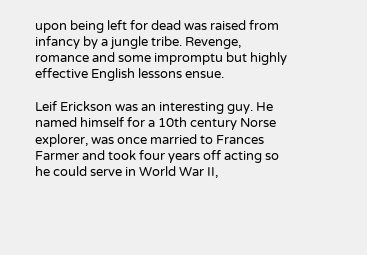upon being left for dead was raised from infancy by a jungle tribe. Revenge, romance and some impromptu but highly effective English lessons ensue.

Leif Erickson was an interesting guy. He named himself for a 10th century Norse explorer, was once married to Frances Farmer and took four years off acting so he could serve in World War II,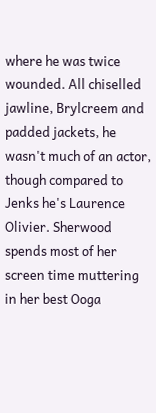where he was twice wounded. All chiselled jawline, Brylcreem and padded jackets, he wasn't much of an actor, though compared to Jenks he's Laurence Olivier. Sherwood spends most of her screen time muttering in her best Ooga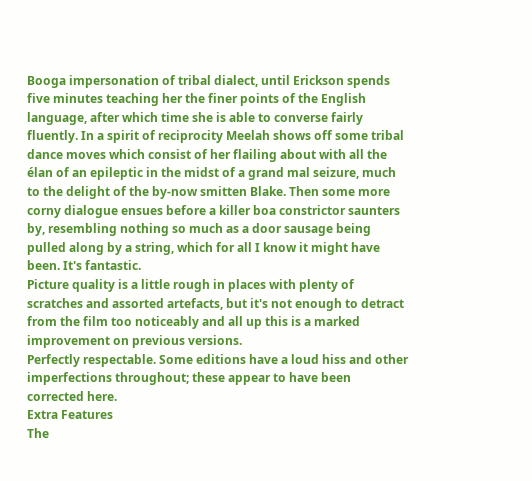Booga impersonation of tribal dialect, until Erickson spends five minutes teaching her the finer points of the English language, after which time she is able to converse fairly fluently. In a spirit of reciprocity Meelah shows off some tribal dance moves which consist of her flailing about with all the élan of an epileptic in the midst of a grand mal seizure, much to the delight of the by-now smitten Blake. Then some more corny dialogue ensues before a killer boa constrictor saunters by, resembling nothing so much as a door sausage being pulled along by a string, which for all I know it might have been. It's fantastic.
Picture quality is a little rough in places with plenty of scratches and assorted artefacts, but it's not enough to detract from the film too noticeably and all up this is a marked improvement on previous versions.
Perfectly respectable. Some editions have a loud hiss and other imperfections throughout; these appear to have been corrected here.
Extra Features
The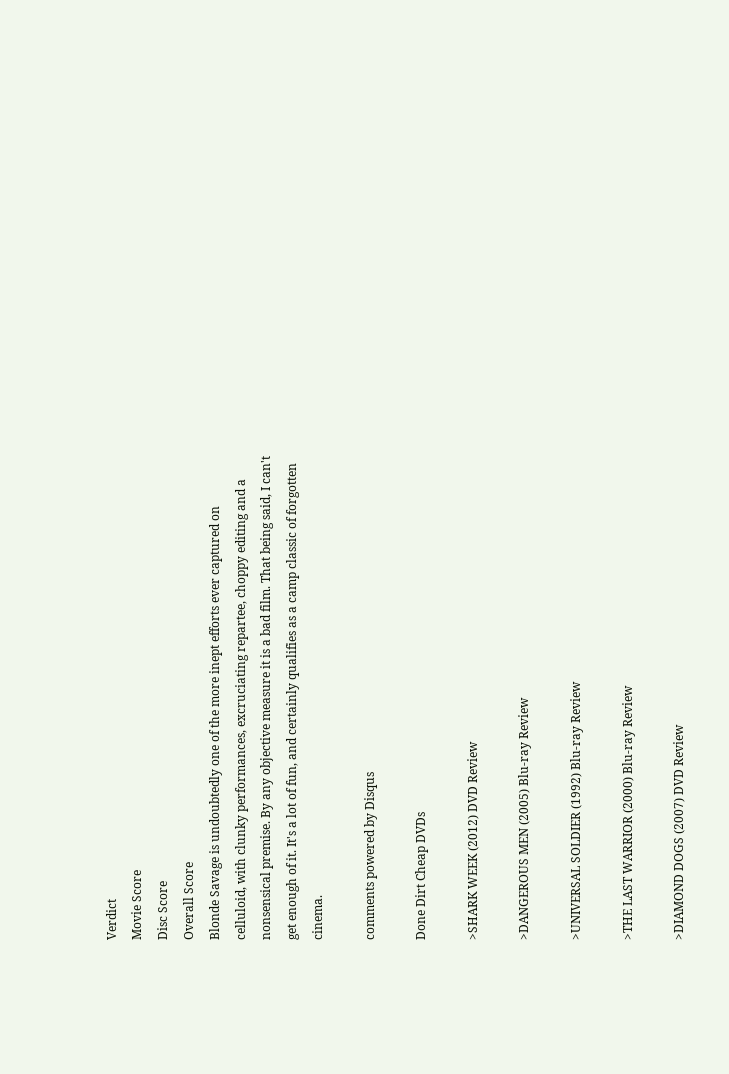Verdict
Movie Score
Disc Score
Overall Score
Blonde Savage is undoubtedly one of the more inept efforts ever captured on celluloid, with clunky performances, excruciating repartee, choppy editing and a nonsensical premise. By any objective measure it is a bad film. That being said, I can't get enough of it. It's a lot of fun, and certainly qualifies as a camp classic of forgotten cinema.

comments powered by Disqus

Done Dirt Cheap DVDs

>SHARK WEEK (2012) DVD Review

>DANGEROUS MEN (2005) Blu-ray Review

>UNIVERSAL SOLDIER (1992) Blu-ray Review

>THE LAST WARRIOR (2000) Blu-ray Review

>DIAMOND DOGS (2007) DVD Review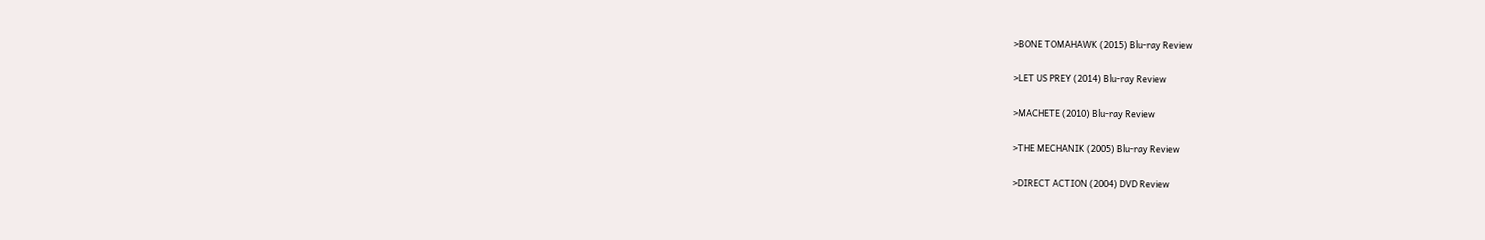>BONE TOMAHAWK (2015) Blu-ray Review

>LET US PREY (2014) Blu-ray Review

>MACHETE (2010) Blu-ray Review

>THE MECHANIK (2005) Blu-ray Review

>DIRECT ACTION (2004) DVD Review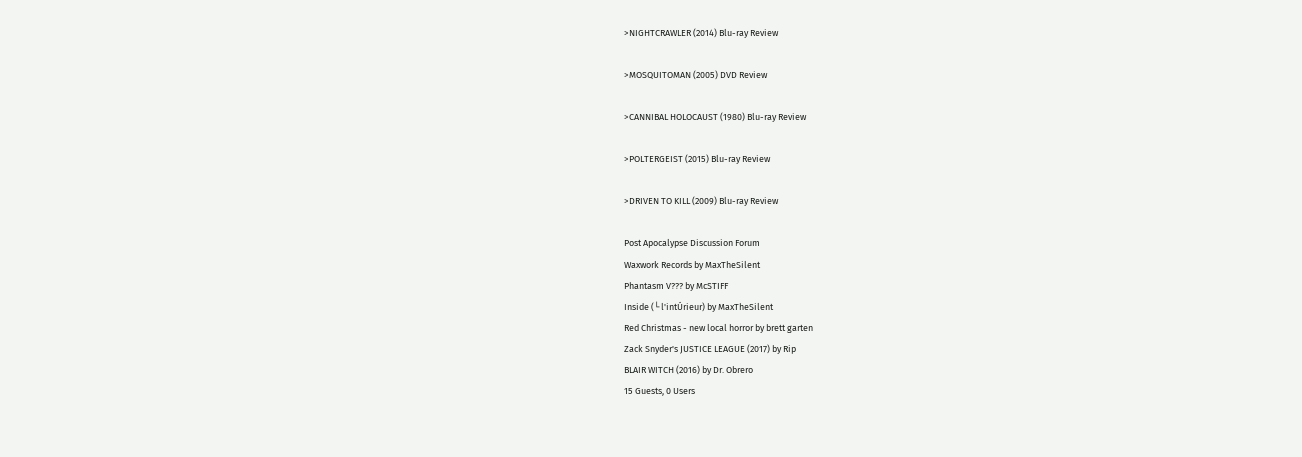>NIGHTCRAWLER (2014) Blu-ray Review

>MOSQUITOMAN (2005) DVD Review

>CANNIBAL HOLOCAUST (1980) Blu-ray Review

>POLTERGEIST (2015) Blu-ray Review

>DRIVEN TO KILL (2009) Blu-ray Review

Post Apocalypse Discussion Forum
Waxwork Records by MaxTheSilent
Phantasm V??? by McSTIFF
Inside (└ l'intÚrieur) by MaxTheSilent
Red Christmas - new local horror by brett garten
Zack Snyder's JUSTICE LEAGUE (2017) by Rip
BLAIR WITCH (2016) by Dr. Obrero
15 Guests, 0 Users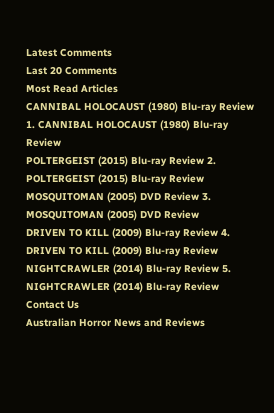Latest Comments
Last 20 Comments
Most Read Articles
CANNIBAL HOLOCAUST (1980) Blu-ray Review 1. CANNIBAL HOLOCAUST (1980) Blu-ray Review
POLTERGEIST (2015) Blu-ray Review 2. POLTERGEIST (2015) Blu-ray Review
MOSQUITOMAN (2005) DVD Review 3. MOSQUITOMAN (2005) DVD Review
DRIVEN TO KILL (2009) Blu-ray Review 4. DRIVEN TO KILL (2009) Blu-ray Review
NIGHTCRAWLER (2014) Blu-ray Review 5. NIGHTCRAWLER (2014) Blu-ray Review
Contact Us
Australian Horror News and Reviews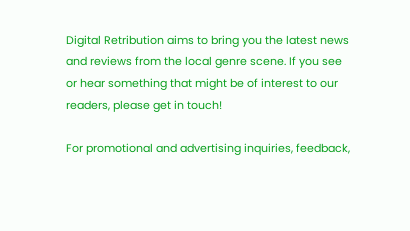Digital Retribution aims to bring you the latest news and reviews from the local genre scene. If you see or hear something that might be of interest to our readers, please get in touch!

For promotional and advertising inquiries, feedback,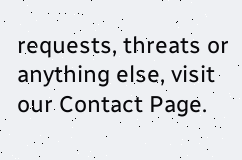requests, threats or anything else, visit our Contact Page.